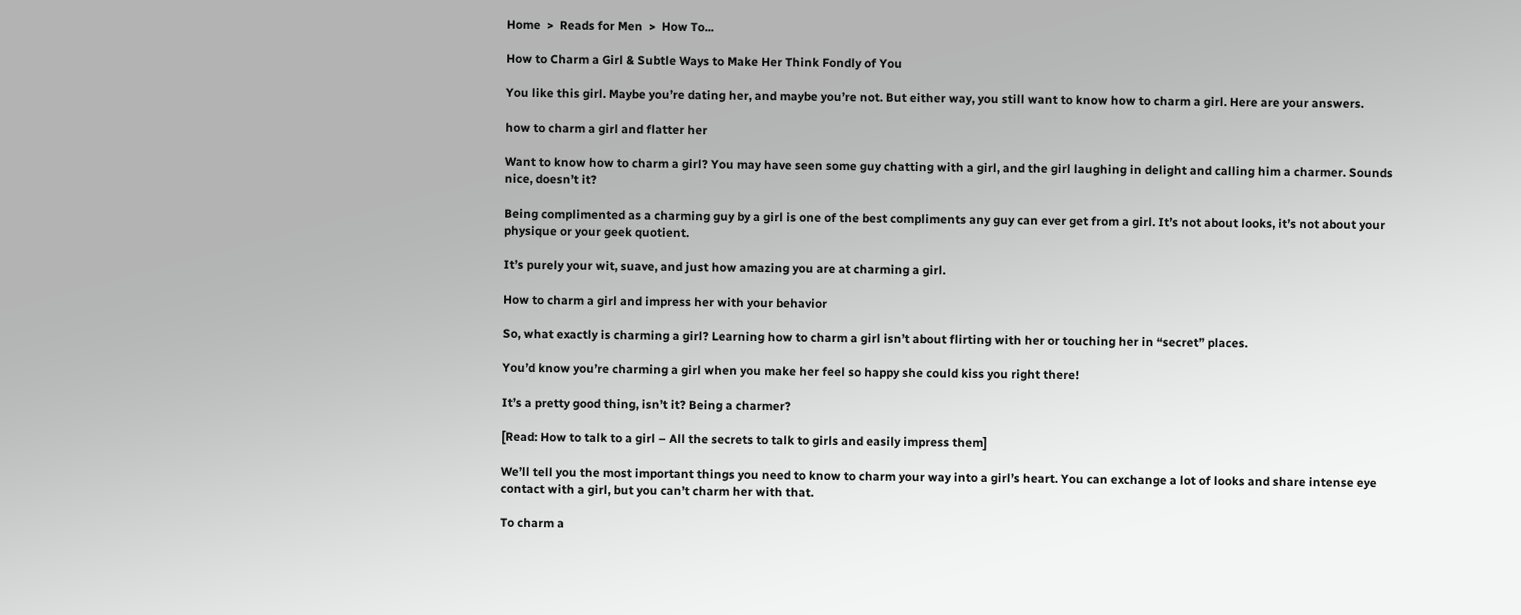Home  >  Reads for Men  >  How To...

How to Charm a Girl & Subtle Ways to Make Her Think Fondly of You

You like this girl. Maybe you’re dating her, and maybe you’re not. But either way, you still want to know how to charm a girl. Here are your answers.

how to charm a girl and flatter her

Want to know how to charm a girl? You may have seen some guy chatting with a girl, and the girl laughing in delight and calling him a charmer. Sounds nice, doesn’t it?

Being complimented as a charming guy by a girl is one of the best compliments any guy can ever get from a girl. It’s not about looks, it’s not about your physique or your geek quotient.

It’s purely your wit, suave, and just how amazing you are at charming a girl.

How to charm a girl and impress her with your behavior

So, what exactly is charming a girl? Learning how to charm a girl isn’t about flirting with her or touching her in “secret” places.

You’d know you’re charming a girl when you make her feel so happy she could kiss you right there!

It’s a pretty good thing, isn’t it? Being a charmer?

[Read: How to talk to a girl – All the secrets to talk to girls and easily impress them]

We’ll tell you the most important things you need to know to charm your way into a girl’s heart. You can exchange a lot of looks and share intense eye contact with a girl, but you can’t charm her with that.

To charm a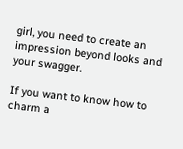girl, you need to create an impression beyond looks and your swagger.

If you want to know how to charm a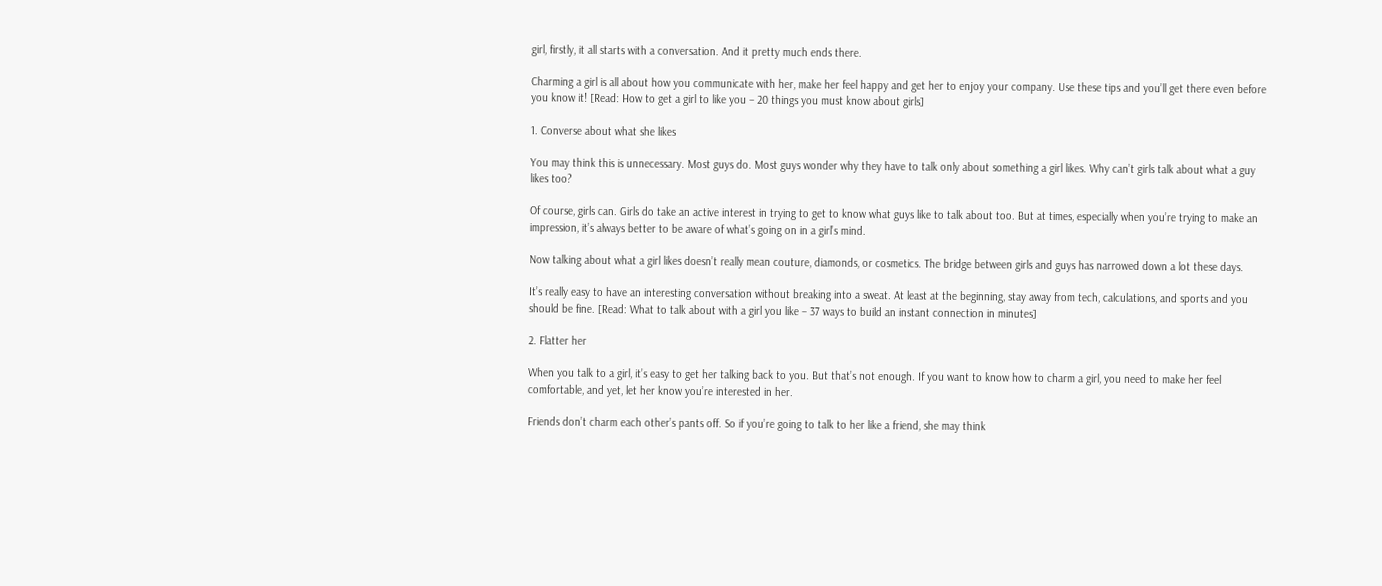girl, firstly, it all starts with a conversation. And it pretty much ends there.

Charming a girl is all about how you communicate with her, make her feel happy and get her to enjoy your company. Use these tips and you’ll get there even before you know it! [Read: How to get a girl to like you – 20 things you must know about girls]

1. Converse about what she likes

You may think this is unnecessary. Most guys do. Most guys wonder why they have to talk only about something a girl likes. Why can’t girls talk about what a guy likes too?

Of course, girls can. Girls do take an active interest in trying to get to know what guys like to talk about too. But at times, especially when you’re trying to make an impression, it’s always better to be aware of what’s going on in a girl’s mind.

Now talking about what a girl likes doesn’t really mean couture, diamonds, or cosmetics. The bridge between girls and guys has narrowed down a lot these days.

It’s really easy to have an interesting conversation without breaking into a sweat. At least at the beginning, stay away from tech, calculations, and sports and you should be fine. [Read: What to talk about with a girl you like – 37 ways to build an instant connection in minutes]

2. Flatter her

When you talk to a girl, it’s easy to get her talking back to you. But that’s not enough. If you want to know how to charm a girl, you need to make her feel comfortable, and yet, let her know you’re interested in her.

Friends don’t charm each other’s pants off. So if you’re going to talk to her like a friend, she may think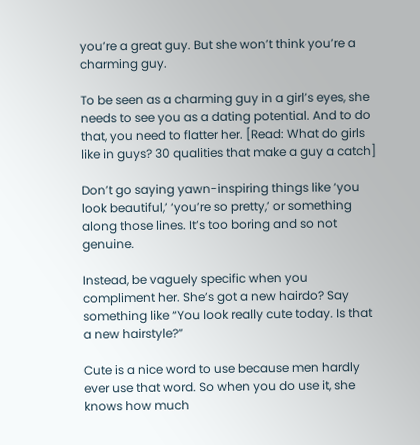you’re a great guy. But she won’t think you’re a charming guy.

To be seen as a charming guy in a girl’s eyes, she needs to see you as a dating potential. And to do that, you need to flatter her. [Read: What do girls like in guys? 30 qualities that make a guy a catch]

Don’t go saying yawn-inspiring things like ‘you look beautiful,’ ‘you’re so pretty,’ or something along those lines. It’s too boring and so not genuine.

Instead, be vaguely specific when you compliment her. She’s got a new hairdo? Say something like “You look really cute today. Is that a new hairstyle?”

Cute is a nice word to use because men hardly ever use that word. So when you do use it, she knows how much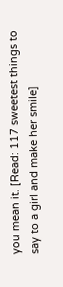you mean it. [Read: 117 sweetest things to say to a girl and make her smile]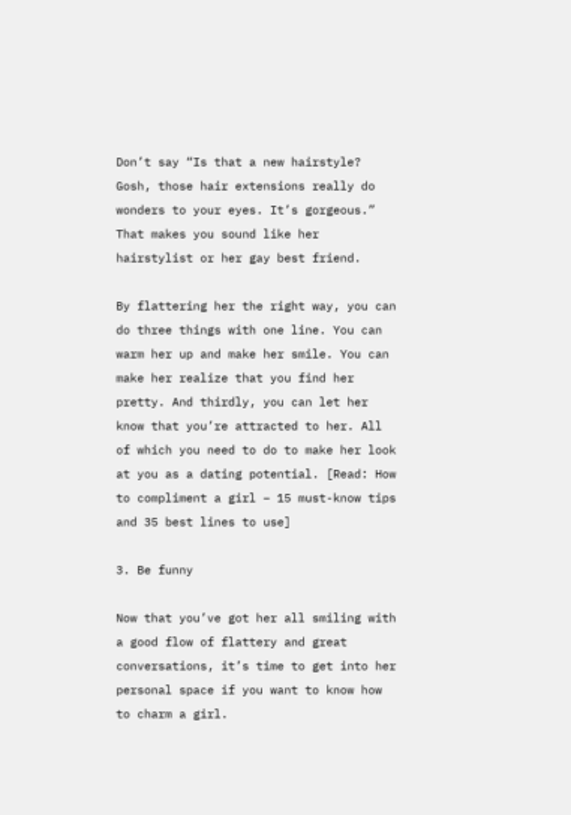Don’t say “Is that a new hairstyle? Gosh, those hair extensions really do wonders to your eyes. It’s gorgeous.” That makes you sound like her hairstylist or her gay best friend.

By flattering her the right way, you can do three things with one line. You can warm her up and make her smile. You can make her realize that you find her pretty. And thirdly, you can let her know that you’re attracted to her. All of which you need to do to make her look at you as a dating potential. [Read: How to compliment a girl – 15 must-know tips and 35 best lines to use]

3. Be funny

Now that you’ve got her all smiling with a good flow of flattery and great conversations, it’s time to get into her personal space if you want to know how to charm a girl.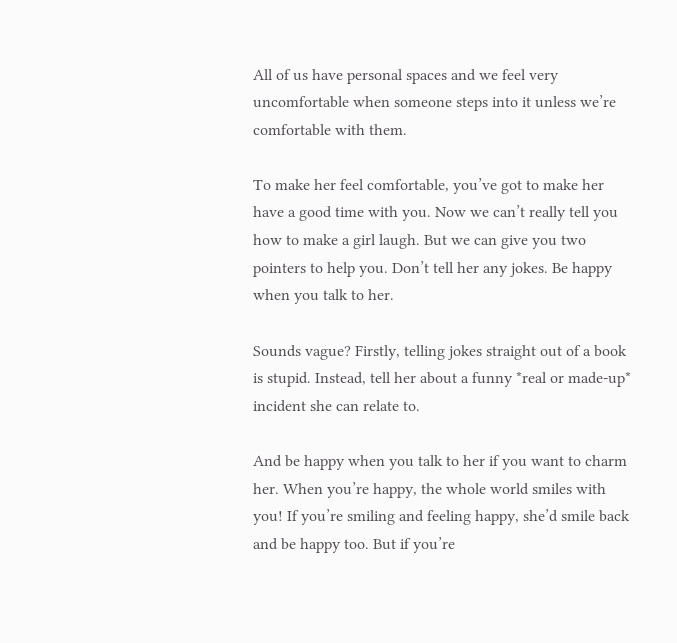All of us have personal spaces and we feel very uncomfortable when someone steps into it unless we’re comfortable with them.

To make her feel comfortable, you’ve got to make her have a good time with you. Now we can’t really tell you how to make a girl laugh. But we can give you two pointers to help you. Don’t tell her any jokes. Be happy when you talk to her.

Sounds vague? Firstly, telling jokes straight out of a book is stupid. Instead, tell her about a funny *real or made-up* incident she can relate to.

And be happy when you talk to her if you want to charm her. When you’re happy, the whole world smiles with you! If you’re smiling and feeling happy, she’d smile back and be happy too. But if you’re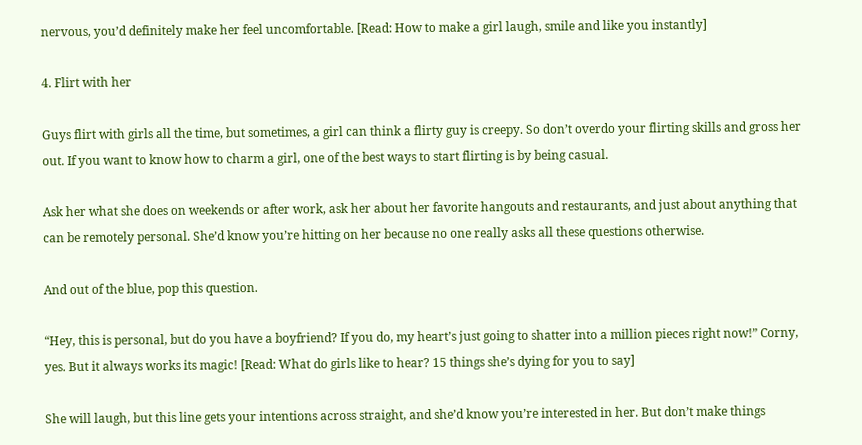nervous, you’d definitely make her feel uncomfortable. [Read: How to make a girl laugh, smile and like you instantly]

4. Flirt with her

Guys flirt with girls all the time, but sometimes, a girl can think a flirty guy is creepy. So don’t overdo your flirting skills and gross her out. If you want to know how to charm a girl, one of the best ways to start flirting is by being casual.

Ask her what she does on weekends or after work, ask her about her favorite hangouts and restaurants, and just about anything that can be remotely personal. She’d know you’re hitting on her because no one really asks all these questions otherwise.

And out of the blue, pop this question.

“Hey, this is personal, but do you have a boyfriend? If you do, my heart’s just going to shatter into a million pieces right now!” Corny, yes. But it always works its magic! [Read: What do girls like to hear? 15 things she’s dying for you to say]

She will laugh, but this line gets your intentions across straight, and she’d know you’re interested in her. But don’t make things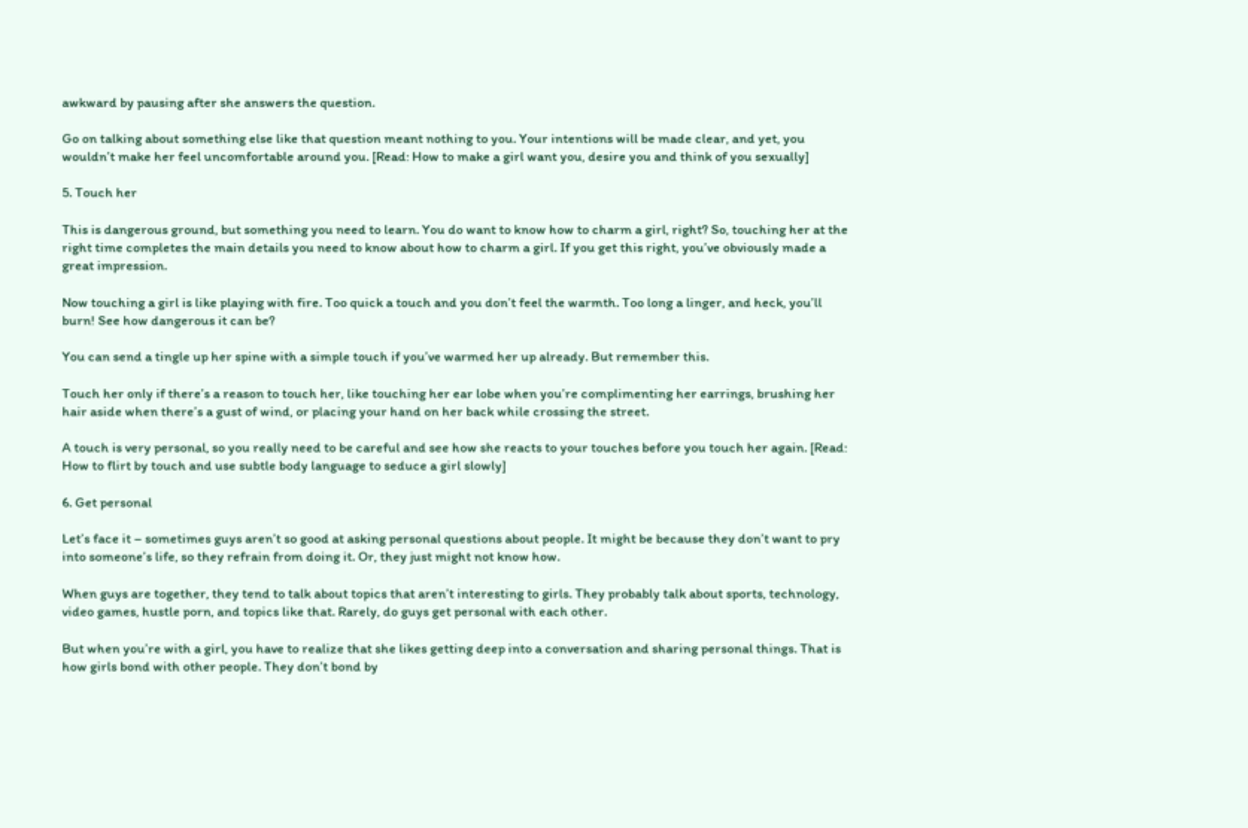awkward by pausing after she answers the question.

Go on talking about something else like that question meant nothing to you. Your intentions will be made clear, and yet, you wouldn’t make her feel uncomfortable around you. [Read: How to make a girl want you, desire you and think of you sexually]

5. Touch her

This is dangerous ground, but something you need to learn. You do want to know how to charm a girl, right? So, touching her at the right time completes the main details you need to know about how to charm a girl. If you get this right, you’ve obviously made a great impression.

Now touching a girl is like playing with fire. Too quick a touch and you don’t feel the warmth. Too long a linger, and heck, you’ll burn! See how dangerous it can be?

You can send a tingle up her spine with a simple touch if you’ve warmed her up already. But remember this.

Touch her only if there’s a reason to touch her, like touching her ear lobe when you’re complimenting her earrings, brushing her hair aside when there’s a gust of wind, or placing your hand on her back while crossing the street.

A touch is very personal, so you really need to be careful and see how she reacts to your touches before you touch her again. [Read: How to flirt by touch and use subtle body language to seduce a girl slowly]

6. Get personal

Let’s face it – sometimes guys aren’t so good at asking personal questions about people. It might be because they don’t want to pry into someone’s life, so they refrain from doing it. Or, they just might not know how.

When guys are together, they tend to talk about topics that aren’t interesting to girls. They probably talk about sports, technology, video games, hustle porn, and topics like that. Rarely, do guys get personal with each other.

But when you’re with a girl, you have to realize that she likes getting deep into a conversation and sharing personal things. That is how girls bond with other people. They don’t bond by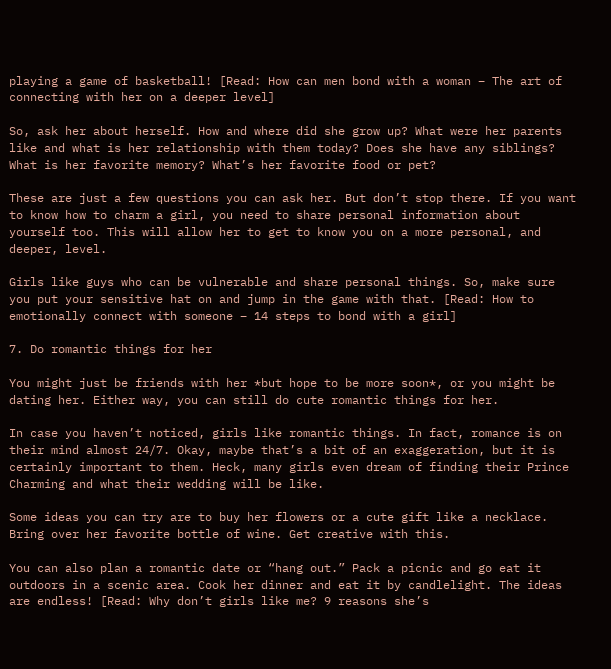playing a game of basketball! [Read: How can men bond with a woman – The art of connecting with her on a deeper level]

So, ask her about herself. How and where did she grow up? What were her parents like and what is her relationship with them today? Does she have any siblings? What is her favorite memory? What’s her favorite food or pet?

These are just a few questions you can ask her. But don’t stop there. If you want to know how to charm a girl, you need to share personal information about yourself too. This will allow her to get to know you on a more personal, and deeper, level.

Girls like guys who can be vulnerable and share personal things. So, make sure you put your sensitive hat on and jump in the game with that. [Read: How to emotionally connect with someone – 14 steps to bond with a girl]

7. Do romantic things for her

You might just be friends with her *but hope to be more soon*, or you might be dating her. Either way, you can still do cute romantic things for her.

In case you haven’t noticed, girls like romantic things. In fact, romance is on their mind almost 24/7. Okay, maybe that’s a bit of an exaggeration, but it is certainly important to them. Heck, many girls even dream of finding their Prince Charming and what their wedding will be like.

Some ideas you can try are to buy her flowers or a cute gift like a necklace. Bring over her favorite bottle of wine. Get creative with this.

You can also plan a romantic date or “hang out.” Pack a picnic and go eat it outdoors in a scenic area. Cook her dinner and eat it by candlelight. The ideas are endless! [Read: Why don’t girls like me? 9 reasons she’s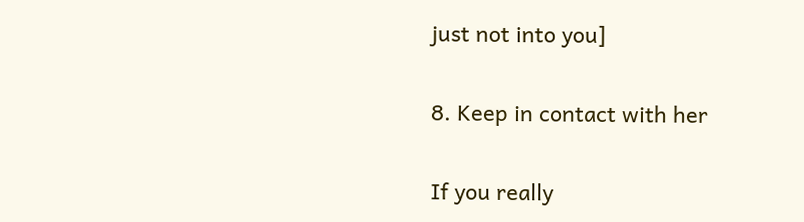just not into you]

8. Keep in contact with her

If you really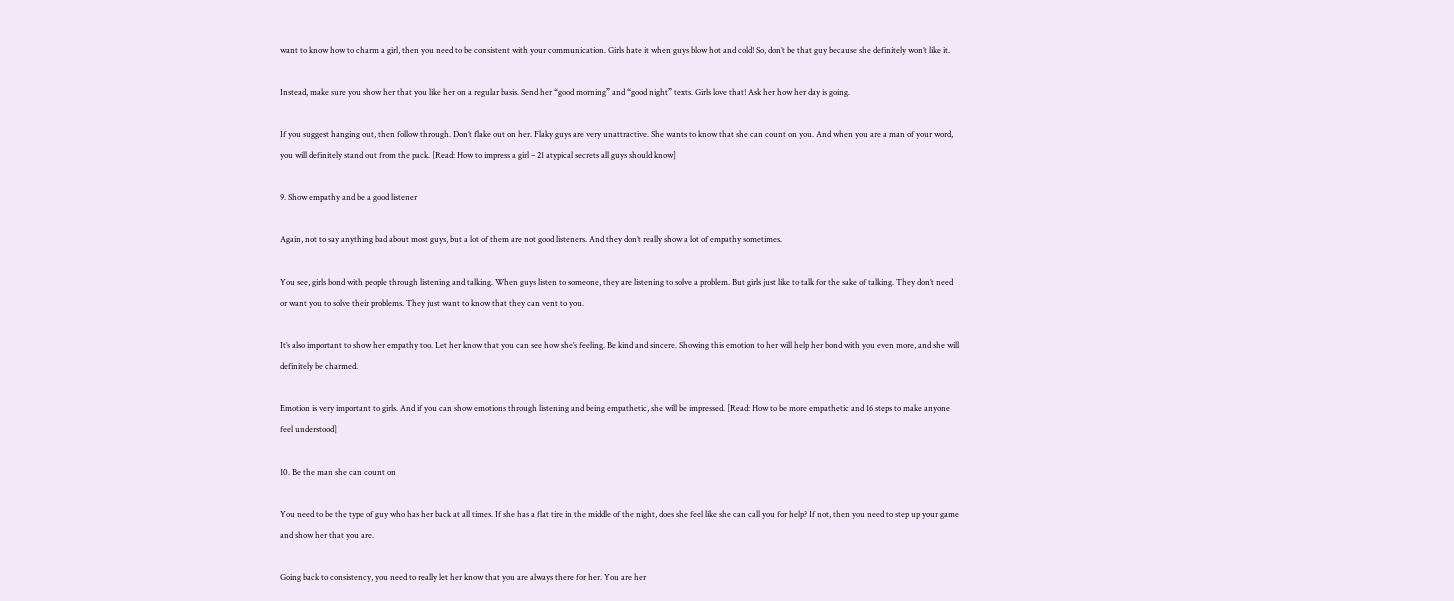want to know how to charm a girl, then you need to be consistent with your communication. Girls hate it when guys blow hot and cold! So, don’t be that guy because she definitely won’t like it.

Instead, make sure you show her that you like her on a regular basis. Send her “good morning” and “good night” texts. Girls love that! Ask her how her day is going.

If you suggest hanging out, then follow through. Don’t flake out on her. Flaky guys are very unattractive. She wants to know that she can count on you. And when you are a man of your word, you will definitely stand out from the pack. [Read: How to impress a girl – 21 atypical secrets all guys should know]

9. Show empathy and be a good listener

Again, not to say anything bad about most guys, but a lot of them are not good listeners. And they don’t really show a lot of empathy sometimes.

You see, girls bond with people through listening and talking. When guys listen to someone, they are listening to solve a problem. But girls just like to talk for the sake of talking. They don’t need or want you to solve their problems. They just want to know that they can vent to you.

It’s also important to show her empathy too. Let her know that you can see how she’s feeling. Be kind and sincere. Showing this emotion to her will help her bond with you even more, and she will definitely be charmed.

Emotion is very important to girls. And if you can show emotions through listening and being empathetic, she will be impressed. [Read: How to be more empathetic and 16 steps to make anyone feel understood]

10. Be the man she can count on

You need to be the type of guy who has her back at all times. If she has a flat tire in the middle of the night, does she feel like she can call you for help? If not, then you need to step up your game and show her that you are.

Going back to consistency, you need to really let her know that you are always there for her. You are her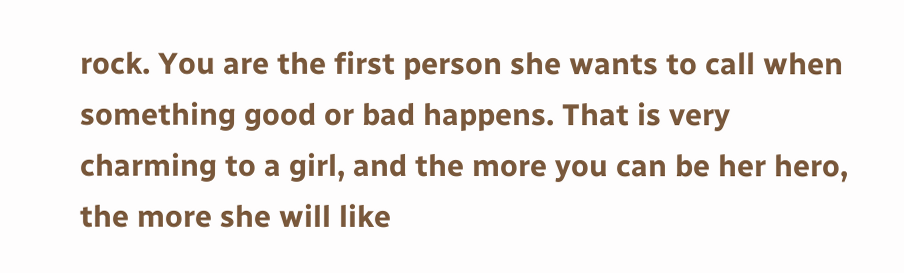rock. You are the first person she wants to call when something good or bad happens. That is very charming to a girl, and the more you can be her hero, the more she will like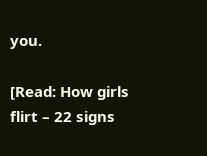you.

[Read: How girls flirt – 22 signs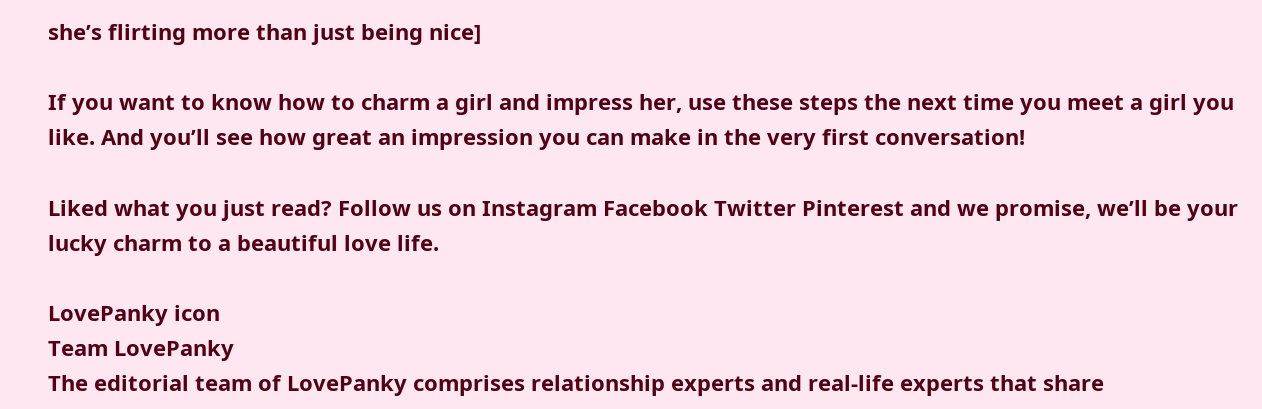she’s flirting more than just being nice]

If you want to know how to charm a girl and impress her, use these steps the next time you meet a girl you like. And you’ll see how great an impression you can make in the very first conversation!

Liked what you just read? Follow us on Instagram Facebook Twitter Pinterest and we promise, we’ll be your lucky charm to a beautiful love life.

LovePanky icon
Team LovePanky
The editorial team of LovePanky comprises relationship experts and real-life experts that share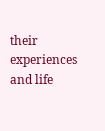their experiences and life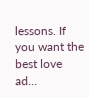lessons. If you want the best love ad...